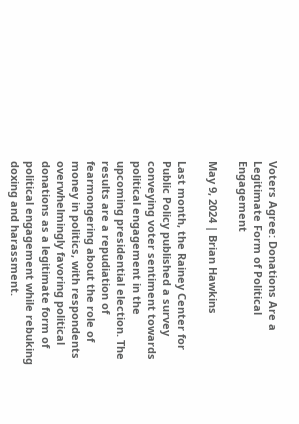Voters Agree: Donations Are a Legitimate Form of Political Engagement

May 9, 2024 | Brian Hawkins

Last month, the Rainey Center for Public Policy published a survey conveying voter sentiment towards political engagement in the upcoming presidential election. The results are a repudiation of fearmongering about the role of money in politics, with respondents overwhelmingly favoring political donations as a legitimate form of political engagement while rebuking doxing and harassment.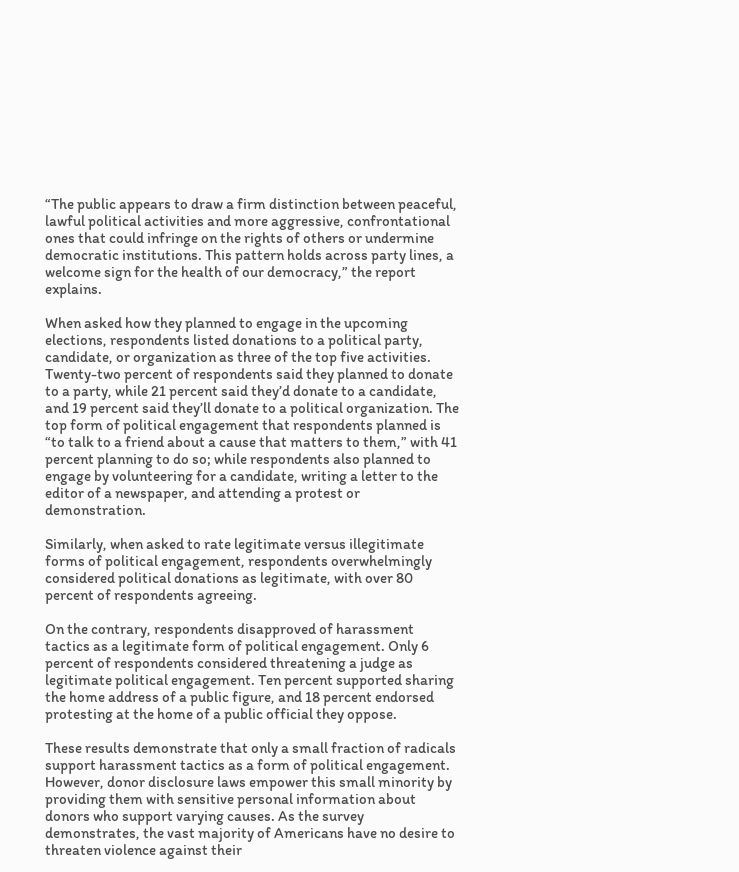“The public appears to draw a firm distinction between peaceful, lawful political activities and more aggressive, confrontational ones that could infringe on the rights of others or undermine democratic institutions. This pattern holds across party lines, a welcome sign for the health of our democracy,” the report explains.

When asked how they planned to engage in the upcoming elections, respondents listed donations to a political party, candidate, or organization as three of the top five activities. Twenty-two percent of respondents said they planned to donate to a party, while 21 percent said they’d donate to a candidate, and 19 percent said they’ll donate to a political organization. The top form of political engagement that respondents planned is “to talk to a friend about a cause that matters to them,” with 41 percent planning to do so; while respondents also planned to engage by volunteering for a candidate, writing a letter to the editor of a newspaper, and attending a protest or demonstration.

Similarly, when asked to rate legitimate versus illegitimate forms of political engagement, respondents overwhelmingly considered political donations as legitimate, with over 80 percent of respondents agreeing.

On the contrary, respondents disapproved of harassment tactics as a legitimate form of political engagement. Only 6 percent of respondents considered threatening a judge as legitimate political engagement. Ten percent supported sharing the home address of a public figure, and 18 percent endorsed protesting at the home of a public official they oppose.

These results demonstrate that only a small fraction of radicals support harassment tactics as a form of political engagement. However, donor disclosure laws empower this small minority by providing them with sensitive personal information about donors who support varying causes. As the survey demonstrates, the vast majority of Americans have no desire to threaten violence against their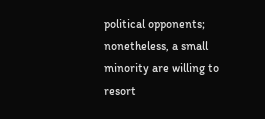political opponents; nonetheless, a small minority are willing to resort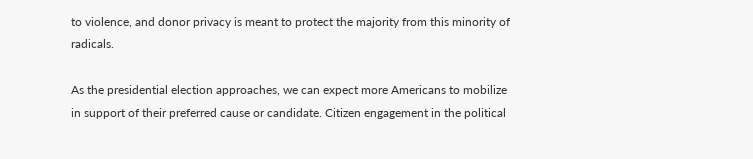to violence, and donor privacy is meant to protect the majority from this minority of radicals.

As the presidential election approaches, we can expect more Americans to mobilize in support of their preferred cause or candidate. Citizen engagement in the political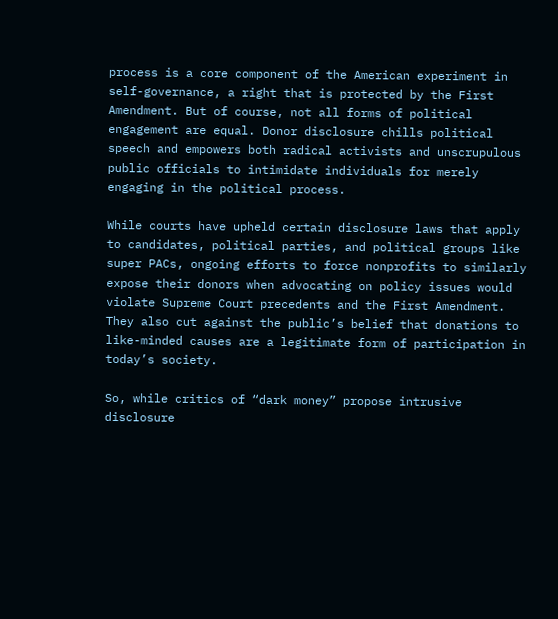process is a core component of the American experiment in self-governance, a right that is protected by the First Amendment. But of course, not all forms of political engagement are equal. Donor disclosure chills political speech and empowers both radical activists and unscrupulous public officials to intimidate individuals for merely engaging in the political process.

While courts have upheld certain disclosure laws that apply to candidates, political parties, and political groups like super PACs, ongoing efforts to force nonprofits to similarly expose their donors when advocating on policy issues would violate Supreme Court precedents and the First Amendment. They also cut against the public’s belief that donations to like-minded causes are a legitimate form of participation in today’s society.

So, while critics of “dark money” propose intrusive disclosure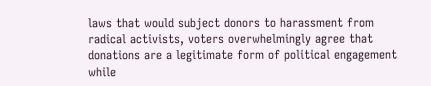laws that would subject donors to harassment from radical activists, voters overwhelmingly agree that donations are a legitimate form of political engagement while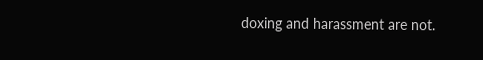doxing and harassment are not.